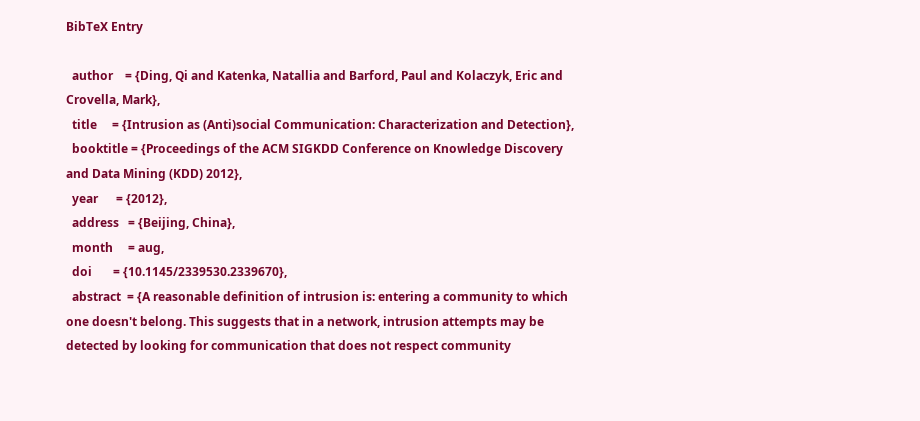BibTeX Entry

  author    = {Ding, Qi and Katenka, Natallia and Barford, Paul and Kolaczyk, Eric and Crovella, Mark},
  title     = {Intrusion as (Anti)social Communication: Characterization and Detection},
  booktitle = {Proceedings of the ACM SIGKDD Conference on Knowledge Discovery and Data Mining (KDD) 2012},
  year      = {2012},
  address   = {Beijing, China},
  month     = aug,
  doi       = {10.1145/2339530.2339670},
  abstract  = {A reasonable definition of intrusion is: entering a community to which one doesn't belong. This suggests that in a network, intrusion attempts may be detected by looking for communication that does not respect community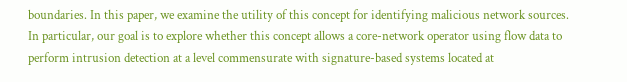boundaries. In this paper, we examine the utility of this concept for identifying malicious network sources. In particular, our goal is to explore whether this concept allows a core-network operator using flow data to perform intrusion detection at a level commensurate with signature-based systems located at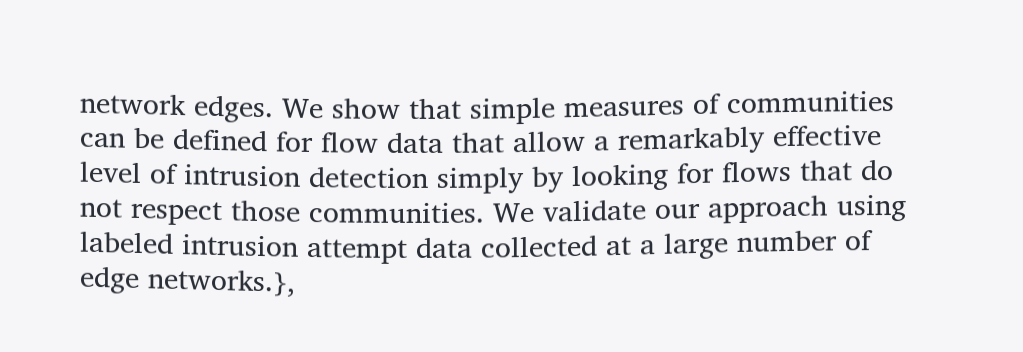network edges. We show that simple measures of communities can be defined for flow data that allow a remarkably effective level of intrusion detection simply by looking for flows that do not respect those communities. We validate our approach using labeled intrusion attempt data collected at a large number of edge networks.},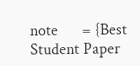note      = {Best Student Paper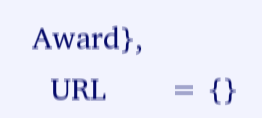Award},
  URL       = {}